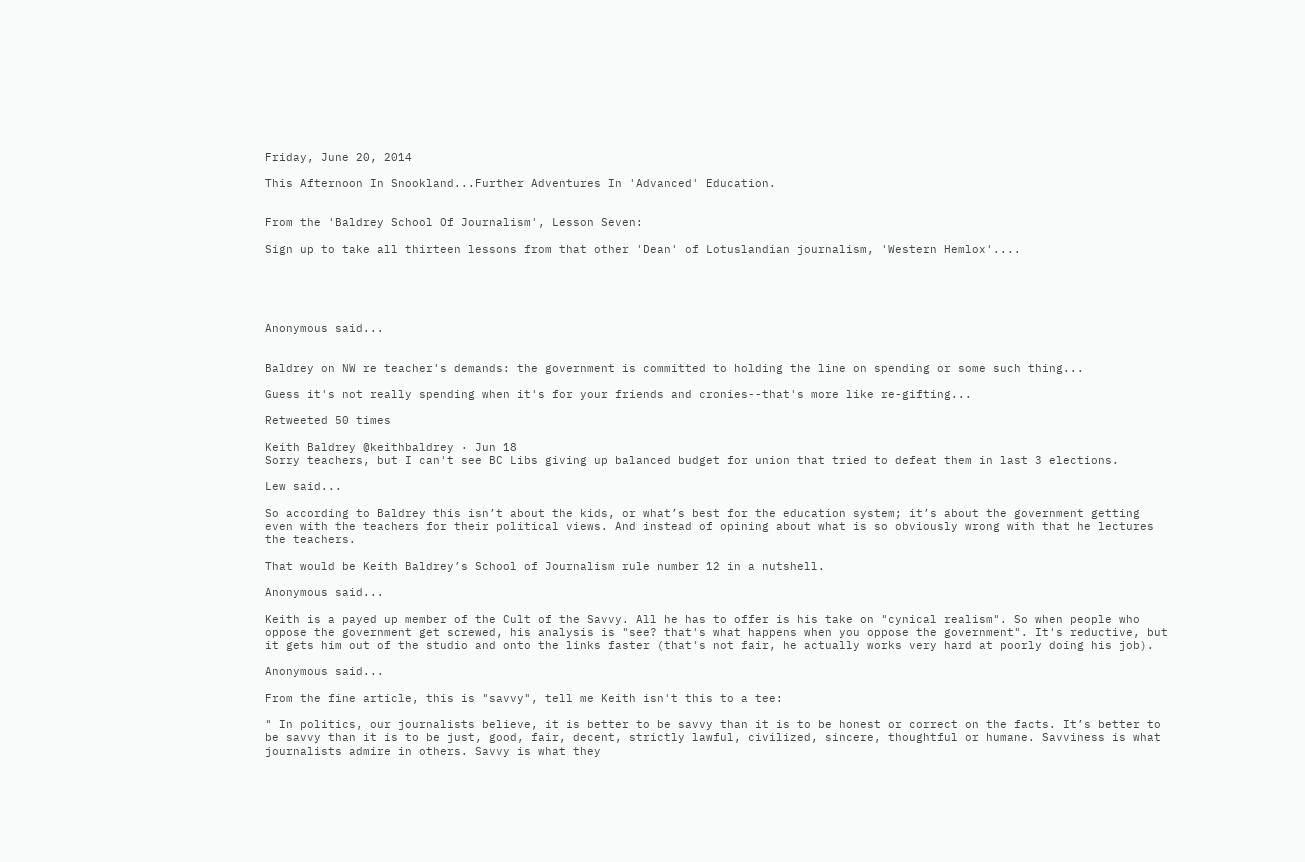Friday, June 20, 2014

This Afternoon In Snookland...Further Adventures In 'Advanced' Education.


From the 'Baldrey School Of Journalism', Lesson Seven:

Sign up to take all thirteen lessons from that other 'Dean' of Lotuslandian journalism, 'Western Hemlox'....





Anonymous said...


Baldrey on NW re teacher's demands: the government is committed to holding the line on spending or some such thing...

Guess it's not really spending when it's for your friends and cronies--that's more like re-gifting...

Retweeted 50 times

Keith Baldrey @keithbaldrey · Jun 18
Sorry teachers, but I can't see BC Libs giving up balanced budget for union that tried to defeat them in last 3 elections.

Lew said...

So according to Baldrey this isn’t about the kids, or what’s best for the education system; it’s about the government getting even with the teachers for their political views. And instead of opining about what is so obviously wrong with that he lectures the teachers.

That would be Keith Baldrey’s School of Journalism rule number 12 in a nutshell.

Anonymous said...

Keith is a payed up member of the Cult of the Savvy. All he has to offer is his take on "cynical realism". So when people who oppose the government get screwed, his analysis is "see? that's what happens when you oppose the government". It's reductive, but it gets him out of the studio and onto the links faster (that's not fair, he actually works very hard at poorly doing his job).

Anonymous said...

From the fine article, this is "savvy", tell me Keith isn't this to a tee:

" In politics, our journalists believe, it is better to be savvy than it is to be honest or correct on the facts. It’s better to be savvy than it is to be just, good, fair, decent, strictly lawful, civilized, sincere, thoughtful or humane. Savviness is what journalists admire in others. Savvy is what they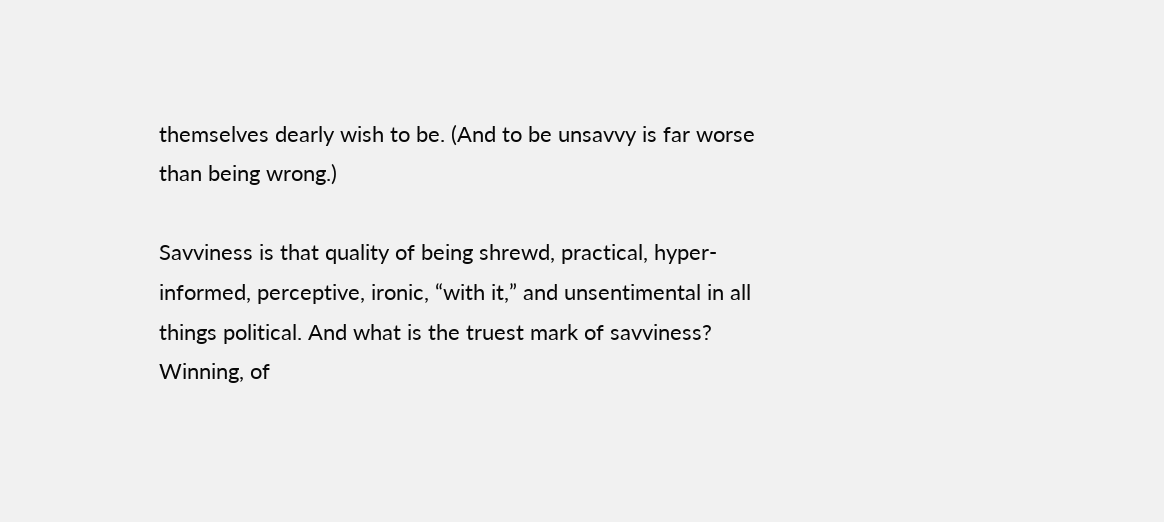themselves dearly wish to be. (And to be unsavvy is far worse than being wrong.)

Savviness is that quality of being shrewd, practical, hyper-informed, perceptive, ironic, “with it,” and unsentimental in all things political. And what is the truest mark of savviness? Winning, of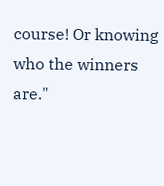course! Or knowing who the winners are."